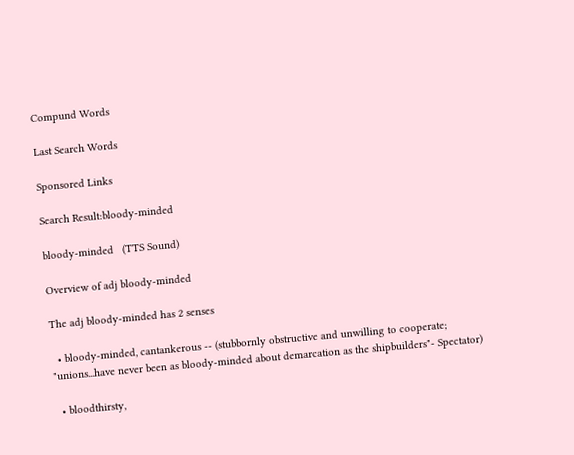Compund Words

Last Search Words

Sponsored Links

Search Result:bloody-minded

bloody-minded   (TTS Sound)

Overview of adj bloody-minded

The adj bloody-minded has 2 senses

  • bloody-minded, cantankerous -- (stubbornly obstructive and unwilling to cooperate; "unions...have never been as bloody-minded about demarcation as the shipbuilders"- Spectator)

  • bloodthirsty,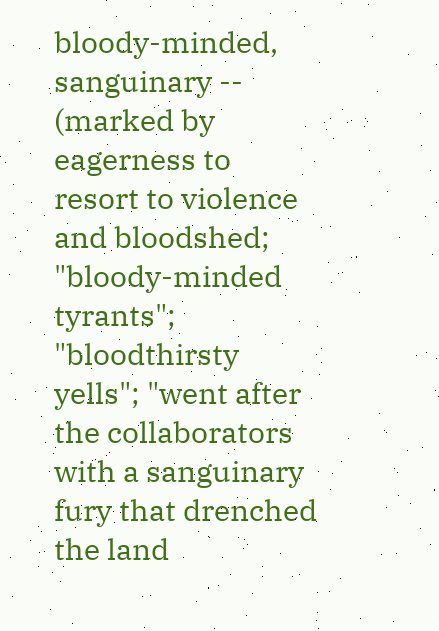bloody-minded, sanguinary -- (marked by eagerness to resort to violence and bloodshed; "bloody-minded tyrants"; "bloodthirsty yells"; "went after the collaborators with a sanguinary fury that drenched the land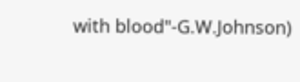with blood"-G.W.Johnson)